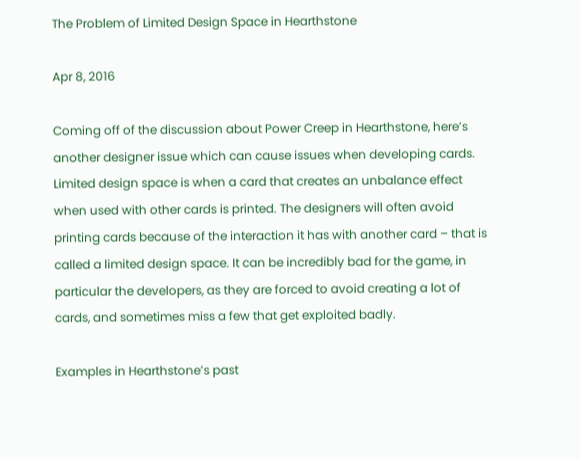The Problem of Limited Design Space in Hearthstone

Apr 8, 2016

Coming off of the discussion about Power Creep in Hearthstone, here’s another designer issue which can cause issues when developing cards. Limited design space is when a card that creates an unbalance effect when used with other cards is printed. The designers will often avoid printing cards because of the interaction it has with another card – that is called a limited design space. It can be incredibly bad for the game, in particular the developers, as they are forced to avoid creating a lot of cards, and sometimes miss a few that get exploited badly.

Examples in Hearthstone’s past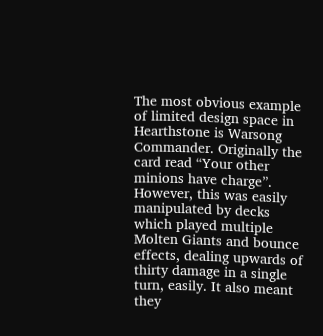The most obvious example of limited design space in Hearthstone is Warsong Commander. Originally the card read “Your other minions have charge”. However, this was easily manipulated by decks which played multiple Molten Giants and bounce effects, dealing upwards of thirty damage in a single turn, easily. It also meant they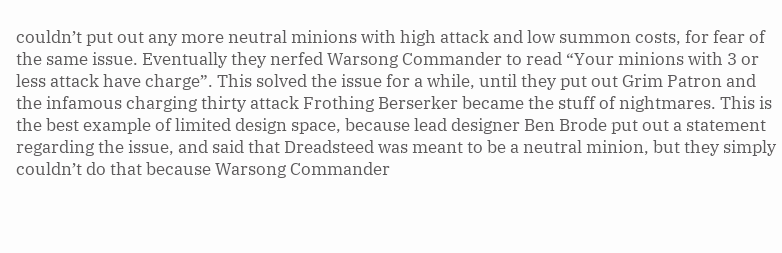couldn’t put out any more neutral minions with high attack and low summon costs, for fear of the same issue. Eventually they nerfed Warsong Commander to read “Your minions with 3 or less attack have charge”. This solved the issue for a while, until they put out Grim Patron and the infamous charging thirty attack Frothing Berserker became the stuff of nightmares. This is the best example of limited design space, because lead designer Ben Brode put out a statement regarding the issue, and said that Dreadsteed was meant to be a neutral minion, but they simply couldn’t do that because Warsong Commander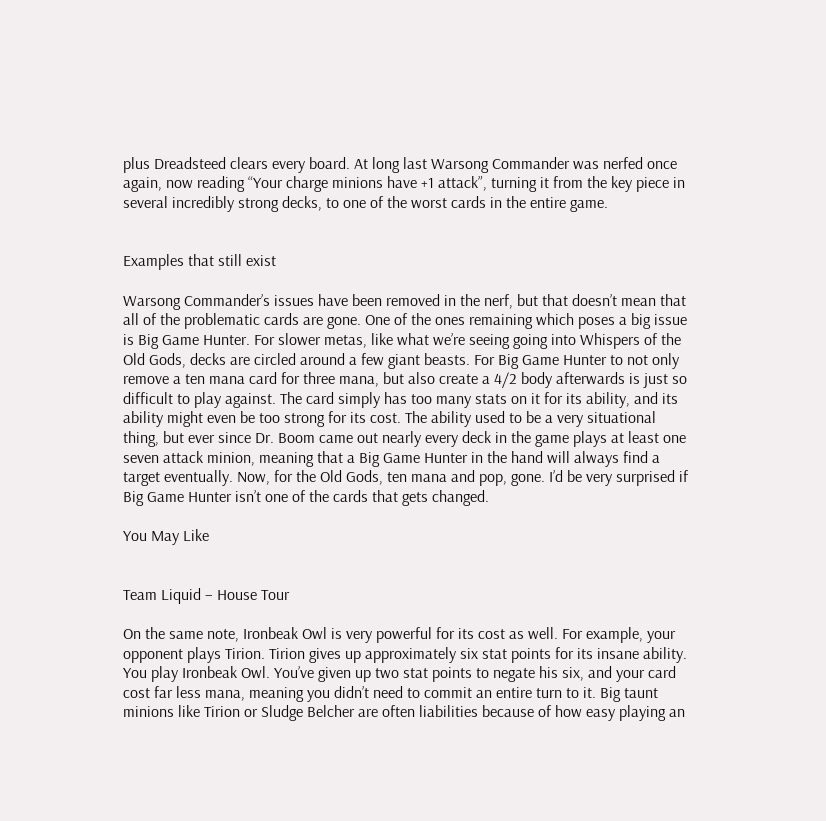plus Dreadsteed clears every board. At long last Warsong Commander was nerfed once again, now reading “Your charge minions have +1 attack”, turning it from the key piece in several incredibly strong decks, to one of the worst cards in the entire game.


Examples that still exist

Warsong Commander’s issues have been removed in the nerf, but that doesn’t mean that all of the problematic cards are gone. One of the ones remaining which poses a big issue is Big Game Hunter. For slower metas, like what we’re seeing going into Whispers of the Old Gods, decks are circled around a few giant beasts. For Big Game Hunter to not only remove a ten mana card for three mana, but also create a 4/2 body afterwards is just so difficult to play against. The card simply has too many stats on it for its ability, and its ability might even be too strong for its cost. The ability used to be a very situational thing, but ever since Dr. Boom came out nearly every deck in the game plays at least one seven attack minion, meaning that a Big Game Hunter in the hand will always find a target eventually. Now, for the Old Gods, ten mana and pop, gone. I’d be very surprised if Big Game Hunter isn’t one of the cards that gets changed.

You May Like


Team Liquid – House Tour

On the same note, Ironbeak Owl is very powerful for its cost as well. For example, your opponent plays Tirion. Tirion gives up approximately six stat points for its insane ability. You play Ironbeak Owl. You’ve given up two stat points to negate his six, and your card cost far less mana, meaning you didn’t need to commit an entire turn to it. Big taunt minions like Tirion or Sludge Belcher are often liabilities because of how easy playing an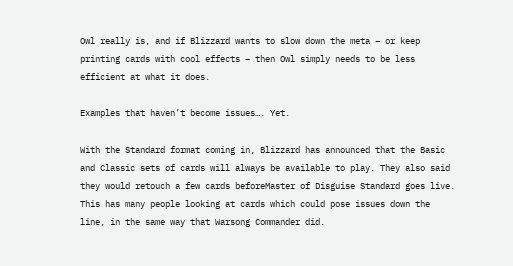Owl really is, and if Blizzard wants to slow down the meta – or keep printing cards with cool effects – then Owl simply needs to be less efficient at what it does.

Examples that haven’t become issues…. Yet.

With the Standard format coming in, Blizzard has announced that the Basic and Classic sets of cards will always be available to play. They also said they would retouch a few cards beforeMaster of Disguise Standard goes live. This has many people looking at cards which could pose issues down the line, in the same way that Warsong Commander did.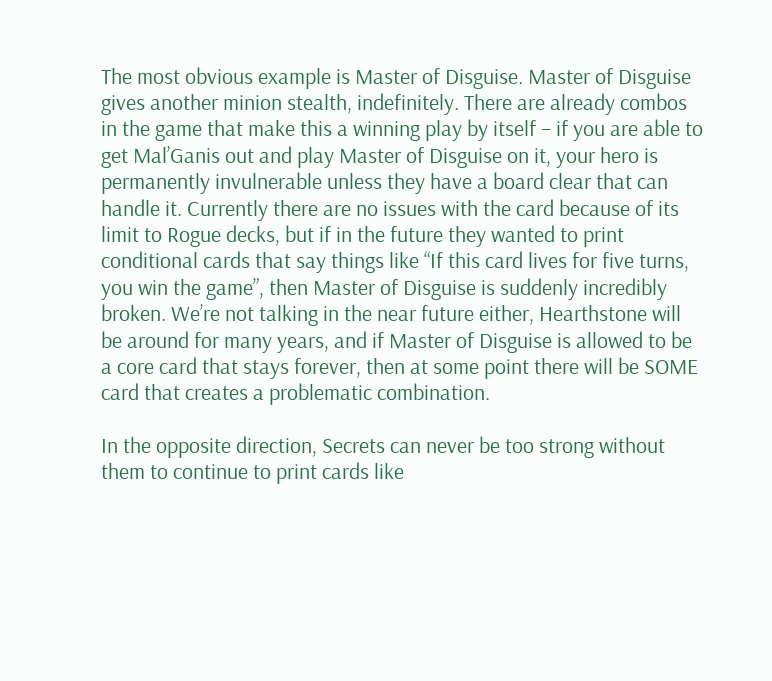The most obvious example is Master of Disguise. Master of Disguise gives another minion stealth, indefinitely. There are already combos in the game that make this a winning play by itself – if you are able to get Mal’Ganis out and play Master of Disguise on it, your hero is permanently invulnerable unless they have a board clear that can handle it. Currently there are no issues with the card because of its limit to Rogue decks, but if in the future they wanted to print conditional cards that say things like “If this card lives for five turns, you win the game”, then Master of Disguise is suddenly incredibly broken. We’re not talking in the near future either, Hearthstone will be around for many years, and if Master of Disguise is allowed to be a core card that stays forever, then at some point there will be SOME card that creates a problematic combination.

In the opposite direction, Secrets can never be too strong without them to continue to print cards like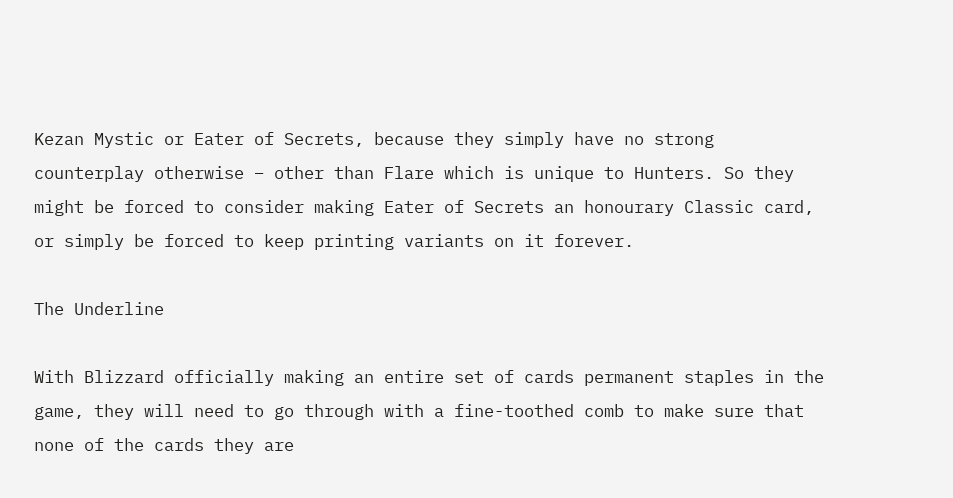Kezan Mystic or Eater of Secrets, because they simply have no strong counterplay otherwise – other than Flare which is unique to Hunters. So they might be forced to consider making Eater of Secrets an honourary Classic card, or simply be forced to keep printing variants on it forever.

The Underline

With Blizzard officially making an entire set of cards permanent staples in the game, they will need to go through with a fine-toothed comb to make sure that none of the cards they are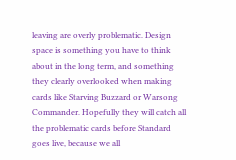leaving are overly problematic. Design space is something you have to think about in the long term, and something they clearly overlooked when making cards like Starving Buzzard or Warsong Commander. Hopefully they will catch all the problematic cards before Standard goes live, because we all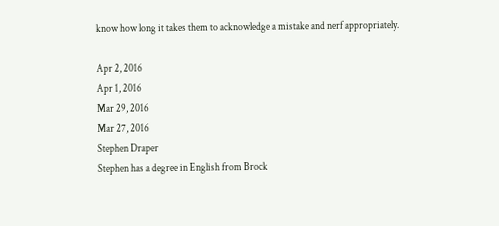know how long it takes them to acknowledge a mistake and nerf appropriately.

Apr 2, 2016
Apr 1, 2016
Mar 29, 2016
Mar 27, 2016
Stephen Draper
Stephen has a degree in English from Brock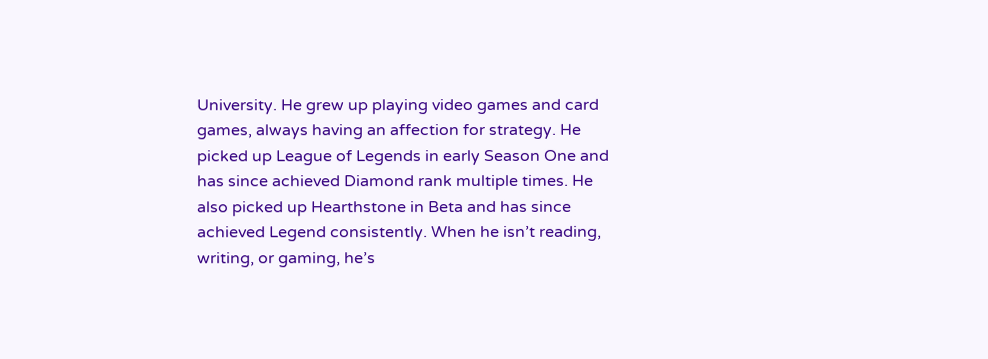University. He grew up playing video games and card games, always having an affection for strategy. He picked up League of Legends in early Season One and has since achieved Diamond rank multiple times. He also picked up Hearthstone in Beta and has since achieved Legend consistently. When he isn’t reading, writing, or gaming, he’s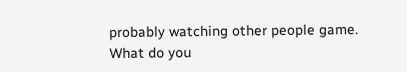probably watching other people game.
What do you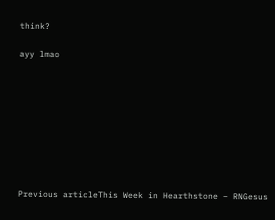think?

ayy lmao









Previous articleThis Week in Hearthstone – RNGesus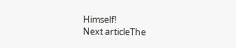Himself!
Next articleThe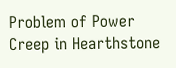Problem of Power Creep in Hearthstone